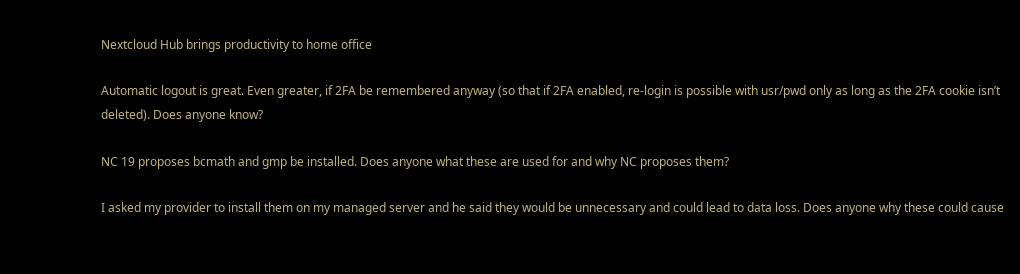Nextcloud Hub brings productivity to home office

Automatic logout is great. Even greater, if 2FA be remembered anyway (so that if 2FA enabled, re-login is possible with usr/pwd only as long as the 2FA cookie isn’t deleted). Does anyone know?

NC 19 proposes bcmath and gmp be installed. Does anyone what these are used for and why NC proposes them?

I asked my provider to install them on my managed server and he said they would be unnecessary and could lead to data loss. Does anyone why these could cause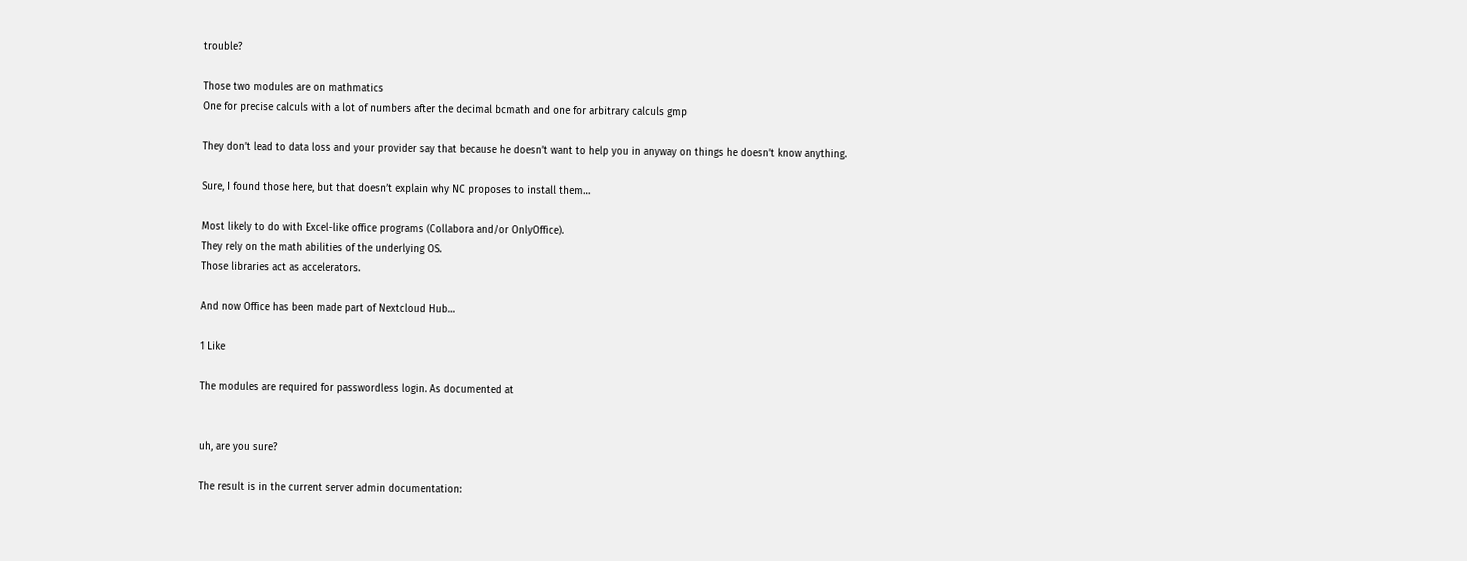trouble?

Those two modules are on mathmatics
One for precise calculs with a lot of numbers after the decimal bcmath and one for arbitrary calculs gmp

They don’t lead to data loss and your provider say that because he doesn’t want to help you in anyway on things he doesn’t know anything.

Sure, I found those here, but that doesn’t explain why NC proposes to install them…

Most likely to do with Excel-like office programs (Collabora and/or OnlyOffice).
They rely on the math abilities of the underlying OS.
Those libraries act as accelerators.

And now Office has been made part of Nextcloud Hub…

1 Like

The modules are required for passwordless login. As documented at


uh, are you sure?

The result is in the current server admin documentation: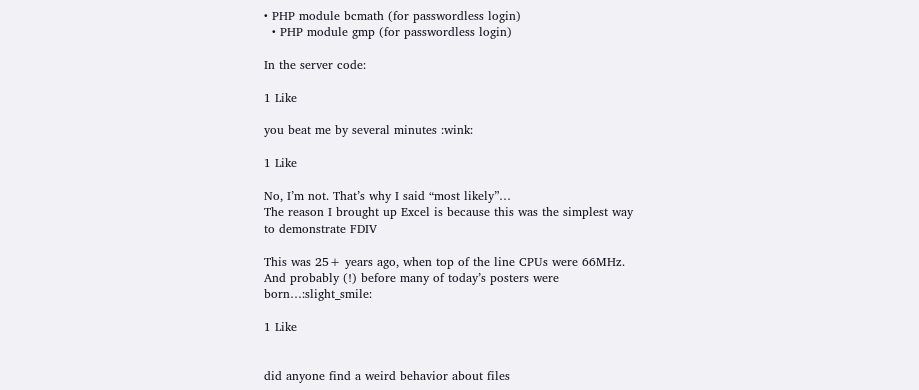• PHP module bcmath (for passwordless login)
  • PHP module gmp (for passwordless login)

In the server code:

1 Like

you beat me by several minutes :wink:

1 Like

No, I’m not. That’s why I said “most likely”…
The reason I brought up Excel is because this was the simplest way to demonstrate FDIV

This was 25+ years ago, when top of the line CPUs were 66MHz.
And probably (!) before many of today’s posters were born…:slight_smile:

1 Like


did anyone find a weird behavior about files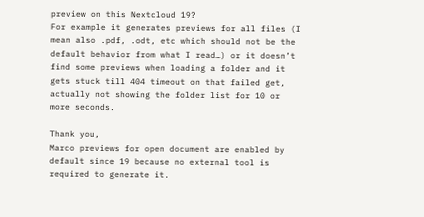preview on this Nextcloud 19?
For example it generates previews for all files (I mean also .pdf, .odt, etc which should not be the default behavior from what I read…) or it doesn’t find some previews when loading a folder and it gets stuck till 404 timeout on that failed get, actually not showing the folder list for 10 or more seconds.

Thank you,
Marco previews for open document are enabled by default since 19 because no external tool is required to generate it.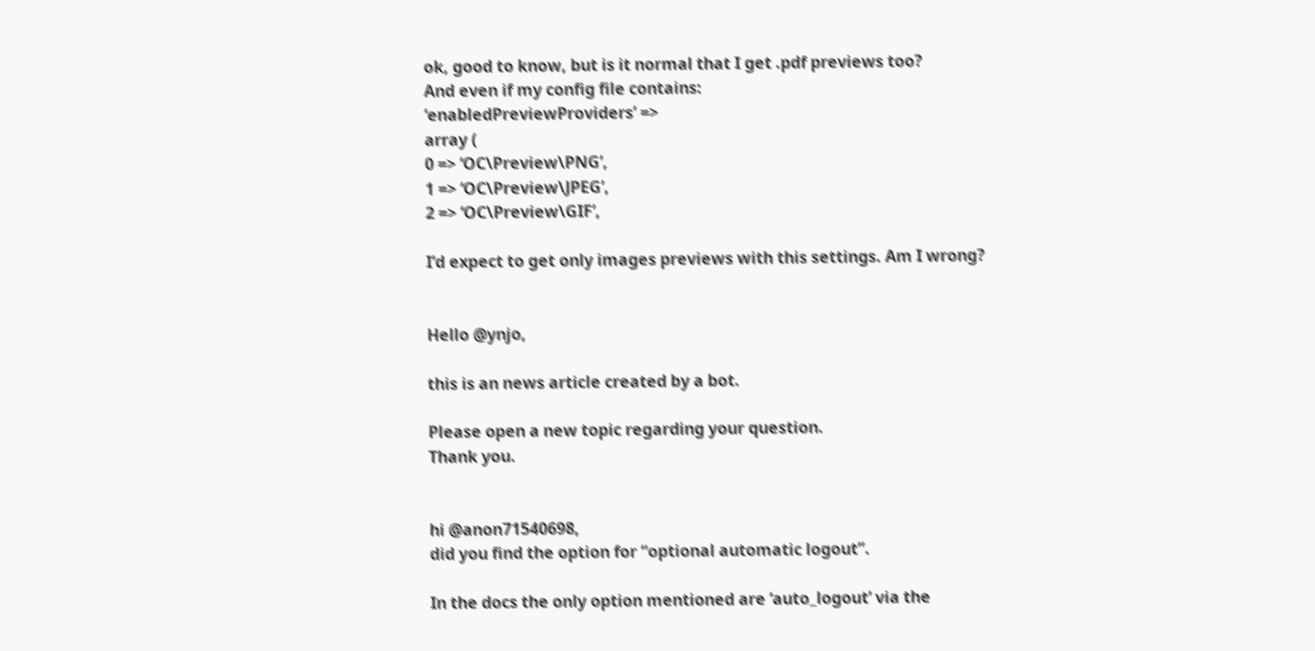ok, good to know, but is it normal that I get .pdf previews too?
And even if my config file contains:
‘enabledPreviewProviders’ =>
array (
0 => ‘OC\Preview\PNG’,
1 => ‘OC\Preview\JPEG’,
2 => ‘OC\Preview\GIF’,

I’d expect to get only images previews with this settings. Am I wrong?


Hello @ynjo,

this is an news article created by a bot.

Please open a new topic regarding your question.
Thank you.


hi @anon71540698,
did you find the option for “optional automatic logout”.

In the docs the only option mentioned are ‘auto_logout’ via the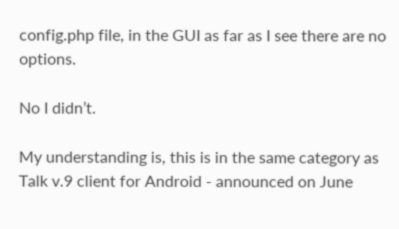config.php file, in the GUI as far as I see there are no options.

No I didn’t.

My understanding is, this is in the same category as Talk v.9 client for Android - announced on June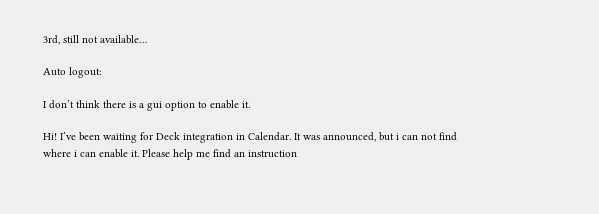3rd, still not available…

Auto logout:

I don’t think there is a gui option to enable it.

Hi! I’ve been waiting for Deck integration in Calendar. It was announced, but i can not find where i can enable it. Please help me find an instruction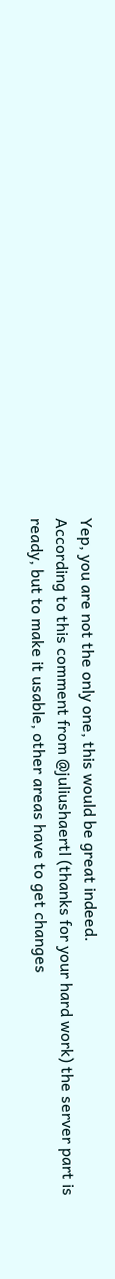Yep, you are not the only one, this would be great indeed.
According to this comment from @juliushaertl (thanks for your hard work) the server part is ready, but to make it usable, other areas have to get changes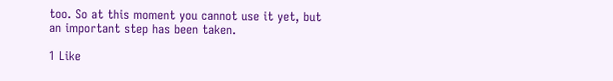too. So at this moment you cannot use it yet, but an important step has been taken.

1 Like